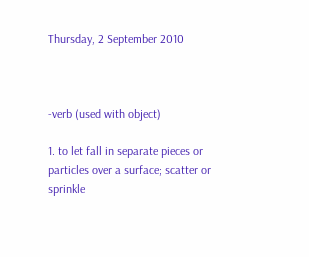Thursday, 2 September 2010



-verb (used with object)

1. to let fall in separate pieces or particles over a surface; scatter or sprinkle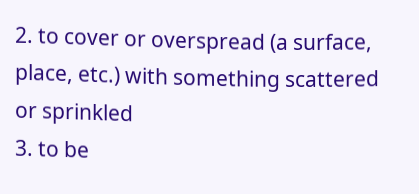2. to cover or overspread (a surface, place, etc.) with something scattered or sprinkled
3. to be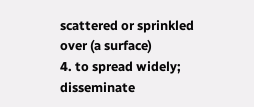scattered or sprinkled over (a surface)
4. to spread widely; disseminate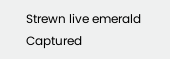Strewn live emerald
Captured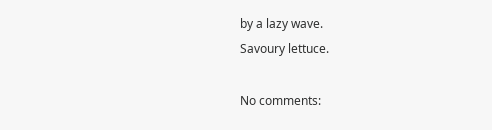by a lazy wave.
Savoury lettuce.

No comments: